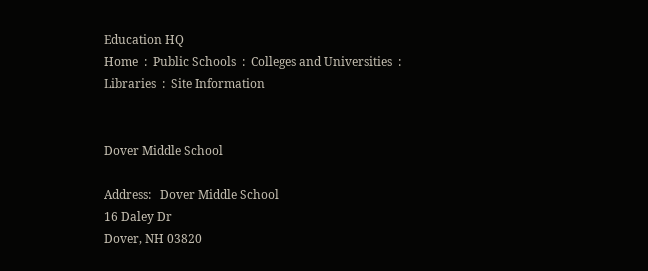Education HQ
Home  :  Public Schools  :  Colleges and Universities  :  Libraries  :  Site Information


Dover Middle School

Address:   Dover Middle School
16 Daley Dr
Dover, NH 03820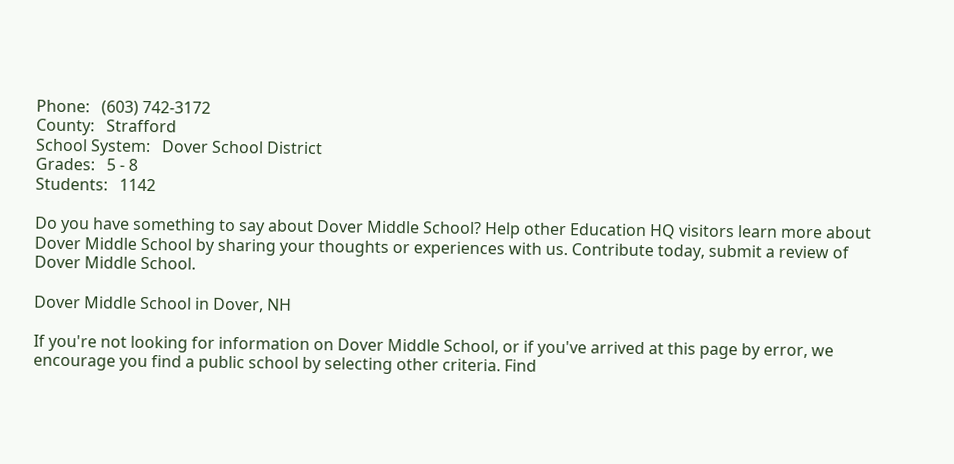Phone:   (603) 742-3172
County:   Strafford
School System:   Dover School District
Grades:   5 - 8
Students:   1142

Do you have something to say about Dover Middle School? Help other Education HQ visitors learn more about Dover Middle School by sharing your thoughts or experiences with us. Contribute today, submit a review of Dover Middle School.

Dover Middle School in Dover, NH

If you're not looking for information on Dover Middle School, or if you've arrived at this page by error, we encourage you find a public school by selecting other criteria. Find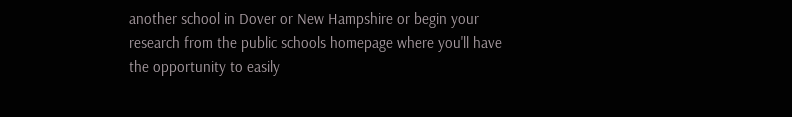another school in Dover or New Hampshire or begin your research from the public schools homepage where you'll have the opportunity to easily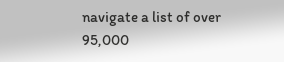navigate a list of over 95,000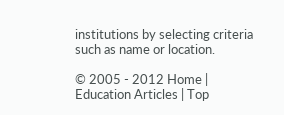institutions by selecting criteria such as name or location.

© 2005 - 2012 Home | Education Articles | Top